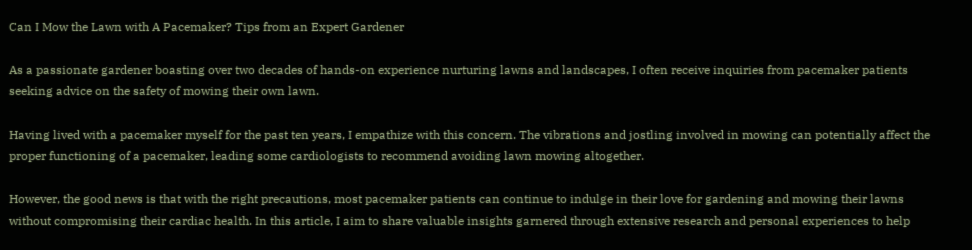Can I Mow the Lawn with A Pacemaker? Tips from an Expert Gardener

As a passionate gardener boasting over two decades of hands-on experience nurturing lawns and landscapes, I often receive inquiries from pacemaker patients seeking advice on the safety of mowing their own lawn.

Having lived with a pacemaker myself for the past ten years, I empathize with this concern. The vibrations and jostling involved in mowing can potentially affect the proper functioning of a pacemaker, leading some cardiologists to recommend avoiding lawn mowing altogether.

However, the good news is that with the right precautions, most pacemaker patients can continue to indulge in their love for gardening and mowing their lawns without compromising their cardiac health. In this article, I aim to share valuable insights garnered through extensive research and personal experiences to help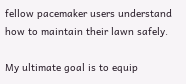fellow pacemaker users understand how to maintain their lawn safely.

My ultimate goal is to equip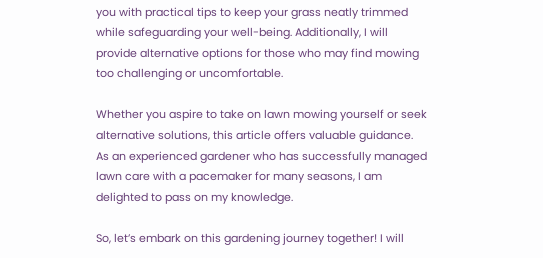you with practical tips to keep your grass neatly trimmed while safeguarding your well-being. Additionally, I will provide alternative options for those who may find mowing too challenging or uncomfortable.

Whether you aspire to take on lawn mowing yourself or seek alternative solutions, this article offers valuable guidance. As an experienced gardener who has successfully managed lawn care with a pacemaker for many seasons, I am delighted to pass on my knowledge.

So, let’s embark on this gardening journey together! I will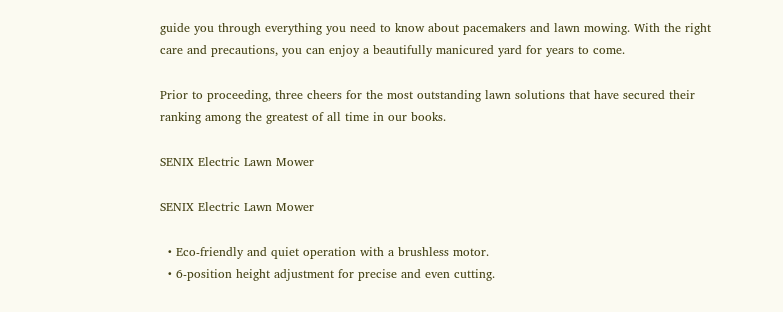guide you through everything you need to know about pacemakers and lawn mowing. With the right care and precautions, you can enjoy a beautifully manicured yard for years to come.

Prior to proceeding, three cheers for the most outstanding lawn solutions that have secured their ranking among the greatest of all time in our books.

SENIX Electric Lawn Mower

SENIX Electric Lawn Mower

  • Eco-friendly and quiet operation with a brushless motor.
  • 6-position height adjustment for precise and even cutting.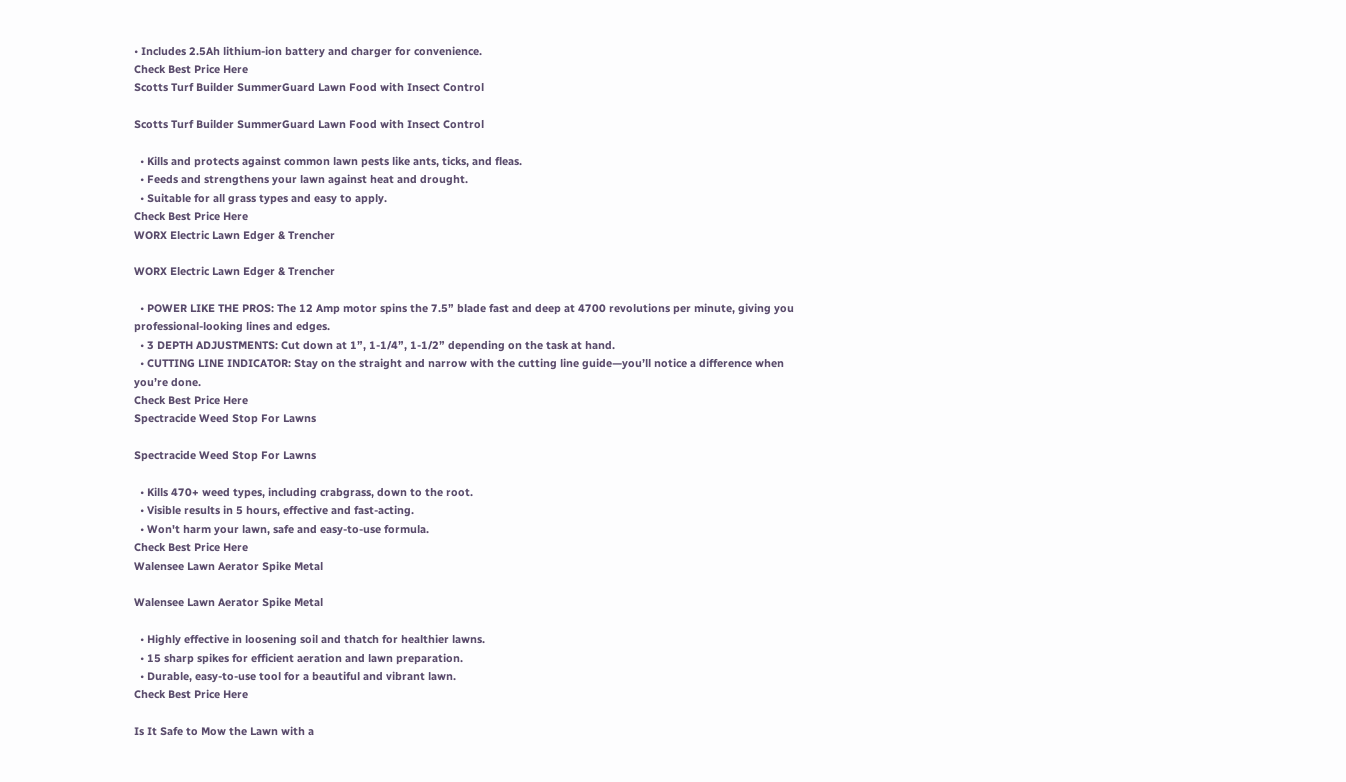• Includes 2.5Ah lithium-ion battery and charger for convenience.
Check Best Price Here
Scotts Turf Builder SummerGuard Lawn Food with Insect Control

Scotts Turf Builder SummerGuard Lawn Food with Insect Control

  • Kills and protects against common lawn pests like ants, ticks, and fleas.
  • Feeds and strengthens your lawn against heat and drought.
  • Suitable for all grass types and easy to apply.
Check Best Price Here
WORX Electric Lawn Edger & Trencher

WORX Electric Lawn Edger & Trencher

  • POWER LIKE THE PROS: The 12 Amp motor spins the 7.5” blade fast and deep at 4700 revolutions per minute, giving you professional-looking lines and edges.
  • 3 DEPTH ADJUSTMENTS: Cut down at 1”, 1-1/4”, 1-1/2” depending on the task at hand.
  • CUTTING LINE INDICATOR: Stay on the straight and narrow with the cutting line guide—you’ll notice a difference when you’re done.
Check Best Price Here
Spectracide Weed Stop For Lawns

Spectracide Weed Stop For Lawns

  • Kills 470+ weed types, including crabgrass, down to the root.
  • Visible results in 5 hours, effective and fast-acting.
  • Won't harm your lawn, safe and easy-to-use formula.
Check Best Price Here
Walensee Lawn Aerator Spike Metal

Walensee Lawn Aerator Spike Metal

  • Highly effective in loosening soil and thatch for healthier lawns.
  • 15 sharp spikes for efficient aeration and lawn preparation.
  • Durable, easy-to-use tool for a beautiful and vibrant lawn.
Check Best Price Here

Is It Safe to Mow the Lawn with a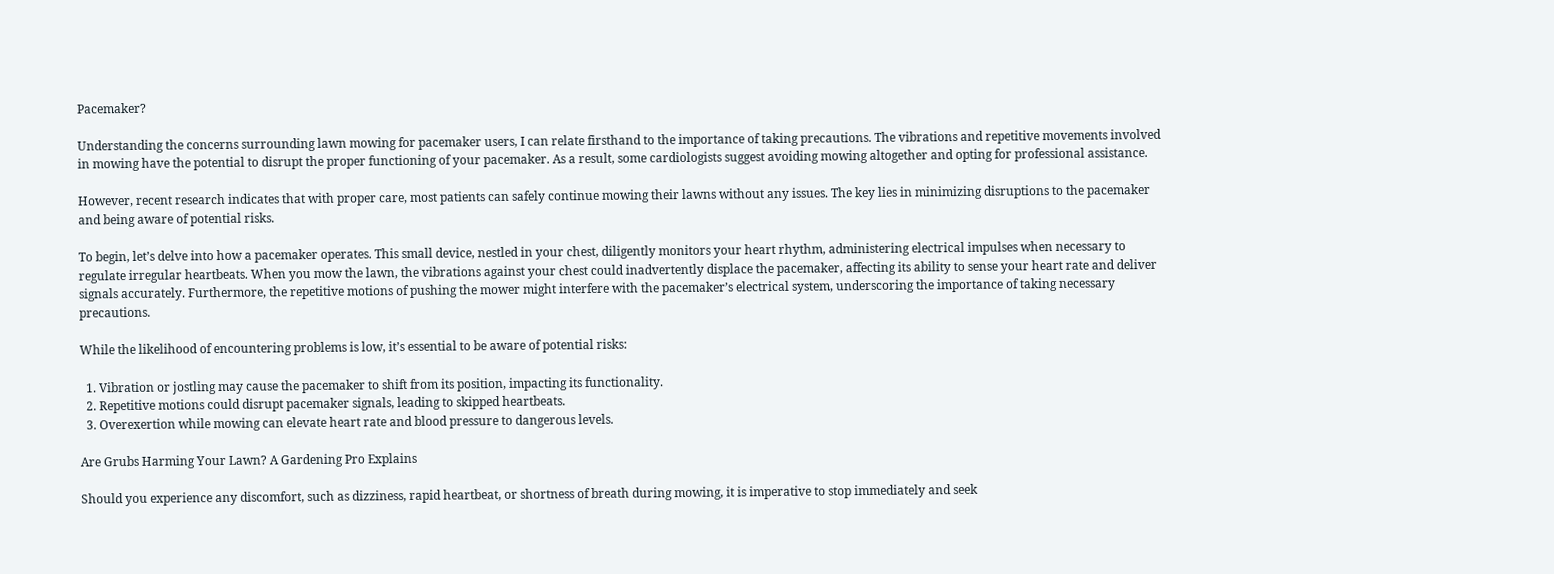Pacemaker?

Understanding the concerns surrounding lawn mowing for pacemaker users, I can relate firsthand to the importance of taking precautions. The vibrations and repetitive movements involved in mowing have the potential to disrupt the proper functioning of your pacemaker. As a result, some cardiologists suggest avoiding mowing altogether and opting for professional assistance.

However, recent research indicates that with proper care, most patients can safely continue mowing their lawns without any issues. The key lies in minimizing disruptions to the pacemaker and being aware of potential risks.

To begin, let’s delve into how a pacemaker operates. This small device, nestled in your chest, diligently monitors your heart rhythm, administering electrical impulses when necessary to regulate irregular heartbeats. When you mow the lawn, the vibrations against your chest could inadvertently displace the pacemaker, affecting its ability to sense your heart rate and deliver signals accurately. Furthermore, the repetitive motions of pushing the mower might interfere with the pacemaker’s electrical system, underscoring the importance of taking necessary precautions.

While the likelihood of encountering problems is low, it’s essential to be aware of potential risks:

  1. Vibration or jostling may cause the pacemaker to shift from its position, impacting its functionality.
  2. Repetitive motions could disrupt pacemaker signals, leading to skipped heartbeats.
  3. Overexertion while mowing can elevate heart rate and blood pressure to dangerous levels.

Are Grubs Harming Your Lawn? A Gardening Pro Explains

Should you experience any discomfort, such as dizziness, rapid heartbeat, or shortness of breath during mowing, it is imperative to stop immediately and seek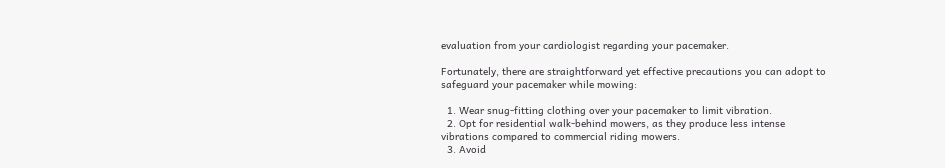evaluation from your cardiologist regarding your pacemaker.

Fortunately, there are straightforward yet effective precautions you can adopt to safeguard your pacemaker while mowing:

  1. Wear snug-fitting clothing over your pacemaker to limit vibration.
  2. Opt for residential walk-behind mowers, as they produce less intense vibrations compared to commercial riding mowers.
  3. Avoid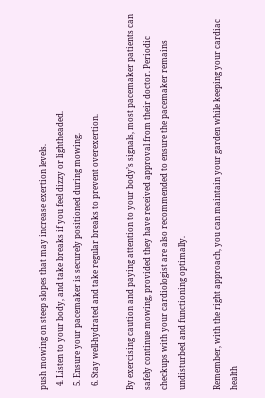push mowing on steep slopes that may increase exertion levels.
  4. Listen to your body, and take breaks if you feel dizzy or lightheaded.
  5. Ensure your pacemaker is securely positioned during mowing.
  6. Stay well-hydrated and take regular breaks to prevent overexertion.

By exercising caution and paying attention to your body’s signals, most pacemaker patients can safely continue mowing, provided they have received approval from their doctor. Periodic checkups with your cardiologist are also recommended to ensure the pacemaker remains undisturbed and functioning optimally.

Remember, with the right approach, you can maintain your garden while keeping your cardiac health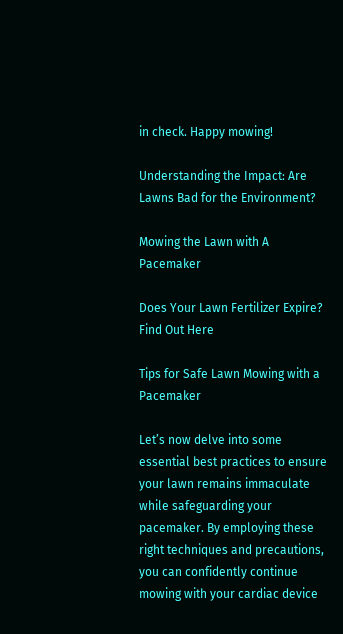in check. Happy mowing!

Understanding the Impact: Are Lawns Bad for the Environment?

Mowing the Lawn with A Pacemaker

Does Your Lawn Fertilizer Expire? Find Out Here

Tips for Safe Lawn Mowing with a Pacemaker

Let’s now delve into some essential best practices to ensure your lawn remains immaculate while safeguarding your pacemaker. By employing these right techniques and precautions, you can confidently continue mowing with your cardiac device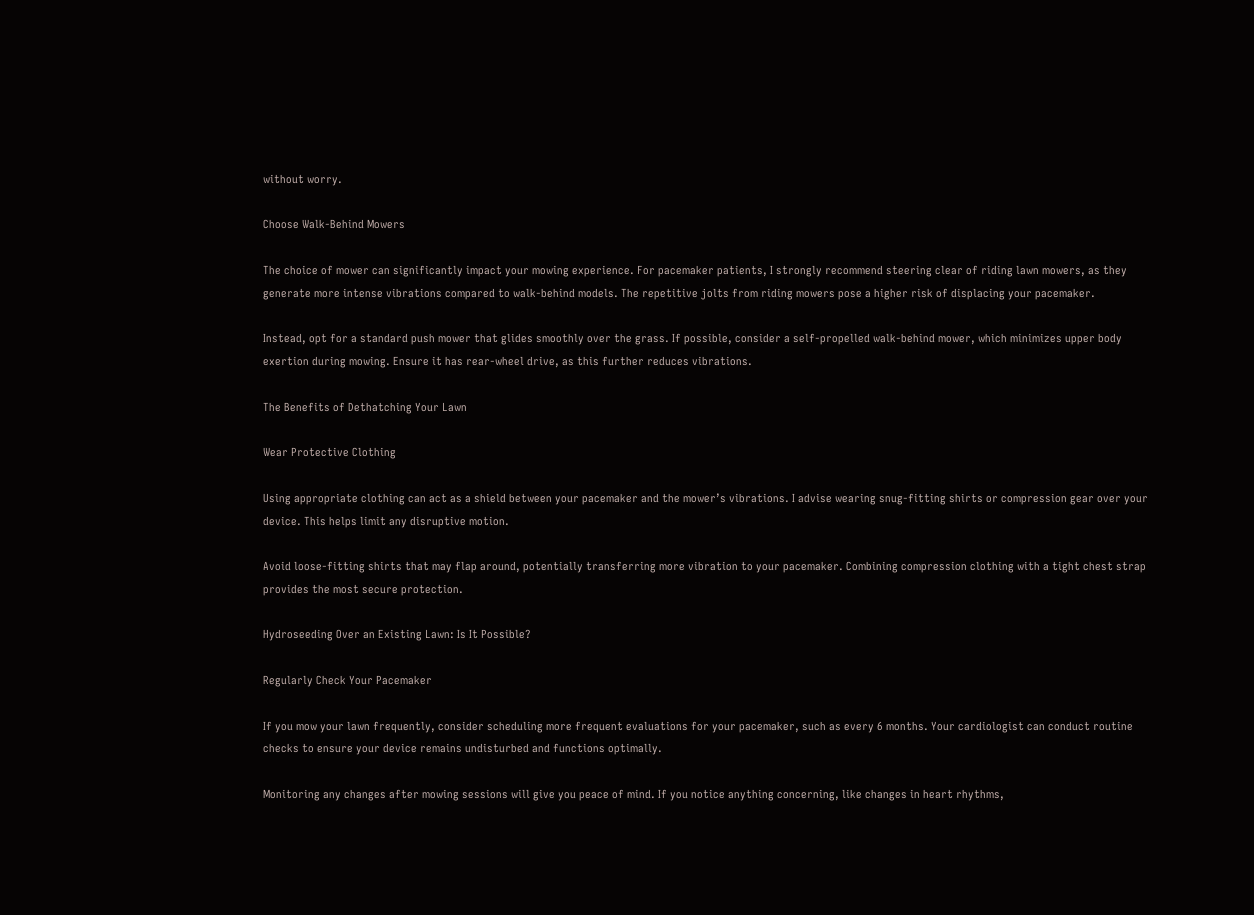without worry.

Choose Walk-Behind Mowers

The choice of mower can significantly impact your mowing experience. For pacemaker patients, I strongly recommend steering clear of riding lawn mowers, as they generate more intense vibrations compared to walk-behind models. The repetitive jolts from riding mowers pose a higher risk of displacing your pacemaker.

Instead, opt for a standard push mower that glides smoothly over the grass. If possible, consider a self-propelled walk-behind mower, which minimizes upper body exertion during mowing. Ensure it has rear-wheel drive, as this further reduces vibrations.

The Benefits of Dethatching Your Lawn

Wear Protective Clothing

Using appropriate clothing can act as a shield between your pacemaker and the mower’s vibrations. I advise wearing snug-fitting shirts or compression gear over your device. This helps limit any disruptive motion.

Avoid loose-fitting shirts that may flap around, potentially transferring more vibration to your pacemaker. Combining compression clothing with a tight chest strap provides the most secure protection.

Hydroseeding Over an Existing Lawn: Is It Possible?

Regularly Check Your Pacemaker

If you mow your lawn frequently, consider scheduling more frequent evaluations for your pacemaker, such as every 6 months. Your cardiologist can conduct routine checks to ensure your device remains undisturbed and functions optimally.

Monitoring any changes after mowing sessions will give you peace of mind. If you notice anything concerning, like changes in heart rhythms,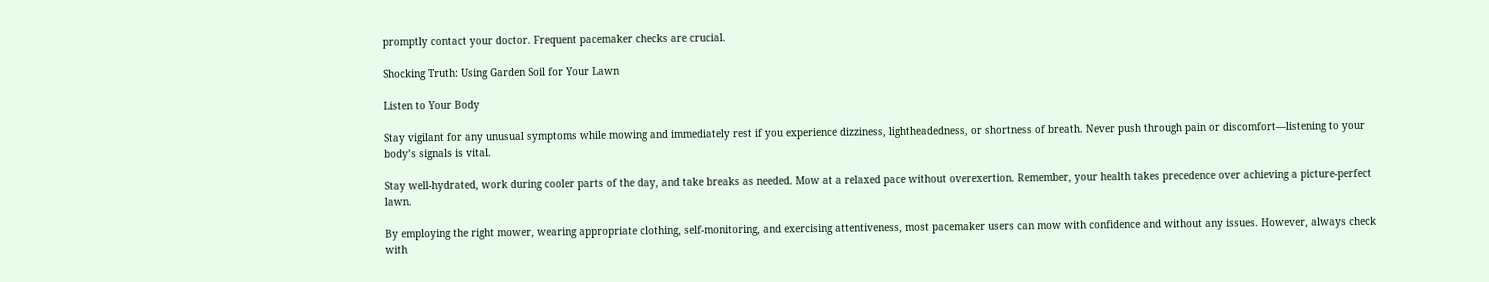promptly contact your doctor. Frequent pacemaker checks are crucial.

Shocking Truth: Using Garden Soil for Your Lawn

Listen to Your Body

Stay vigilant for any unusual symptoms while mowing and immediately rest if you experience dizziness, lightheadedness, or shortness of breath. Never push through pain or discomfort—listening to your body’s signals is vital.

Stay well-hydrated, work during cooler parts of the day, and take breaks as needed. Mow at a relaxed pace without overexertion. Remember, your health takes precedence over achieving a picture-perfect lawn.

By employing the right mower, wearing appropriate clothing, self-monitoring, and exercising attentiveness, most pacemaker users can mow with confidence and without any issues. However, always check with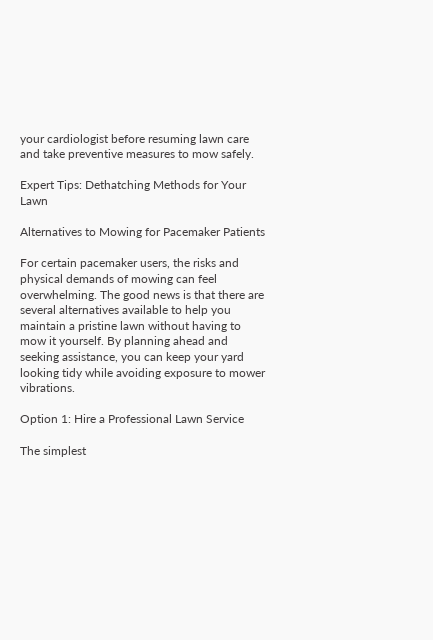your cardiologist before resuming lawn care and take preventive measures to mow safely.

Expert Tips: Dethatching Methods for Your Lawn

Alternatives to Mowing for Pacemaker Patients

For certain pacemaker users, the risks and physical demands of mowing can feel overwhelming. The good news is that there are several alternatives available to help you maintain a pristine lawn without having to mow it yourself. By planning ahead and seeking assistance, you can keep your yard looking tidy while avoiding exposure to mower vibrations.

Option 1: Hire a Professional Lawn Service

The simplest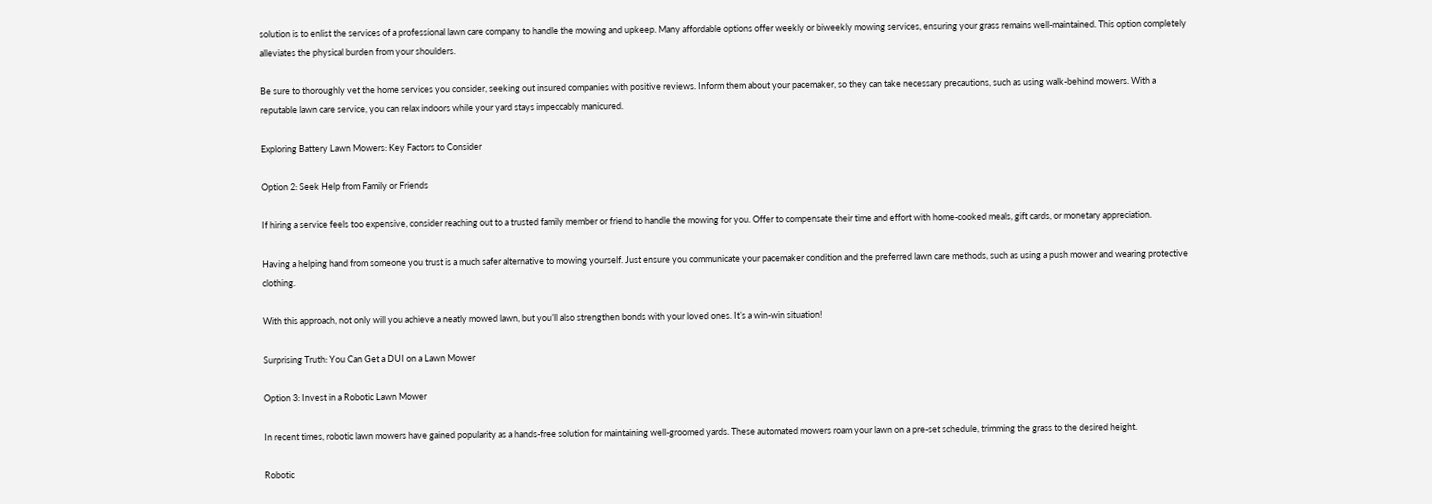solution is to enlist the services of a professional lawn care company to handle the mowing and upkeep. Many affordable options offer weekly or biweekly mowing services, ensuring your grass remains well-maintained. This option completely alleviates the physical burden from your shoulders.

Be sure to thoroughly vet the home services you consider, seeking out insured companies with positive reviews. Inform them about your pacemaker, so they can take necessary precautions, such as using walk-behind mowers. With a reputable lawn care service, you can relax indoors while your yard stays impeccably manicured.

Exploring Battery Lawn Mowers: Key Factors to Consider

Option 2: Seek Help from Family or Friends

If hiring a service feels too expensive, consider reaching out to a trusted family member or friend to handle the mowing for you. Offer to compensate their time and effort with home-cooked meals, gift cards, or monetary appreciation.

Having a helping hand from someone you trust is a much safer alternative to mowing yourself. Just ensure you communicate your pacemaker condition and the preferred lawn care methods, such as using a push mower and wearing protective clothing.

With this approach, not only will you achieve a neatly mowed lawn, but you’ll also strengthen bonds with your loved ones. It’s a win-win situation!

Surprising Truth: You Can Get a DUI on a Lawn Mower

Option 3: Invest in a Robotic Lawn Mower

In recent times, robotic lawn mowers have gained popularity as a hands-free solution for maintaining well-groomed yards. These automated mowers roam your lawn on a pre-set schedule, trimming the grass to the desired height.

Robotic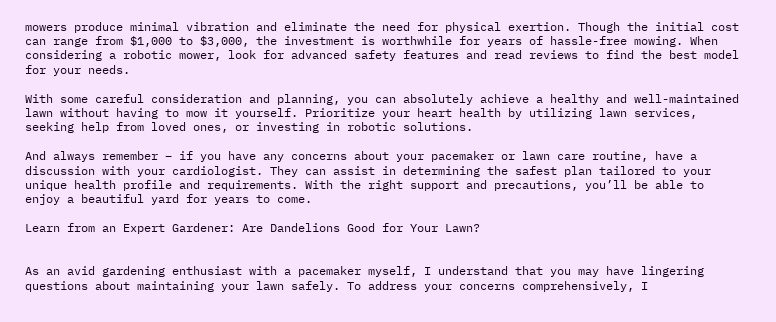mowers produce minimal vibration and eliminate the need for physical exertion. Though the initial cost can range from $1,000 to $3,000, the investment is worthwhile for years of hassle-free mowing. When considering a robotic mower, look for advanced safety features and read reviews to find the best model for your needs.

With some careful consideration and planning, you can absolutely achieve a healthy and well-maintained lawn without having to mow it yourself. Prioritize your heart health by utilizing lawn services, seeking help from loved ones, or investing in robotic solutions.

And always remember – if you have any concerns about your pacemaker or lawn care routine, have a discussion with your cardiologist. They can assist in determining the safest plan tailored to your unique health profile and requirements. With the right support and precautions, you’ll be able to enjoy a beautiful yard for years to come.

Learn from an Expert Gardener: Are Dandelions Good for Your Lawn?


As an avid gardening enthusiast with a pacemaker myself, I understand that you may have lingering questions about maintaining your lawn safely. To address your concerns comprehensively, I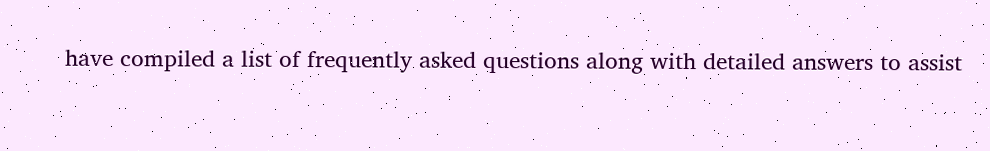have compiled a list of frequently asked questions along with detailed answers to assist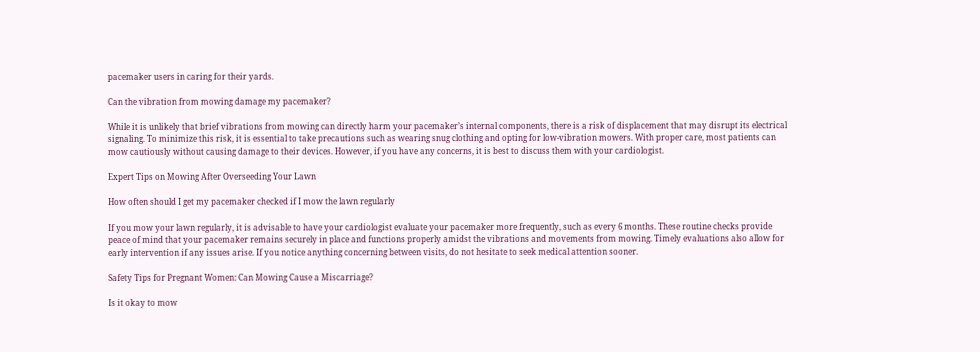pacemaker users in caring for their yards.

Can the vibration from mowing damage my pacemaker?

While it is unlikely that brief vibrations from mowing can directly harm your pacemaker’s internal components, there is a risk of displacement that may disrupt its electrical signaling. To minimize this risk, it is essential to take precautions such as wearing snug clothing and opting for low-vibration mowers. With proper care, most patients can mow cautiously without causing damage to their devices. However, if you have any concerns, it is best to discuss them with your cardiologist.

Expert Tips on Mowing After Overseeding Your Lawn

How often should I get my pacemaker checked if I mow the lawn regularly

If you mow your lawn regularly, it is advisable to have your cardiologist evaluate your pacemaker more frequently, such as every 6 months. These routine checks provide peace of mind that your pacemaker remains securely in place and functions properly amidst the vibrations and movements from mowing. Timely evaluations also allow for early intervention if any issues arise. If you notice anything concerning between visits, do not hesitate to seek medical attention sooner.

Safety Tips for Pregnant Women: Can Mowing Cause a Miscarriage?

Is it okay to mow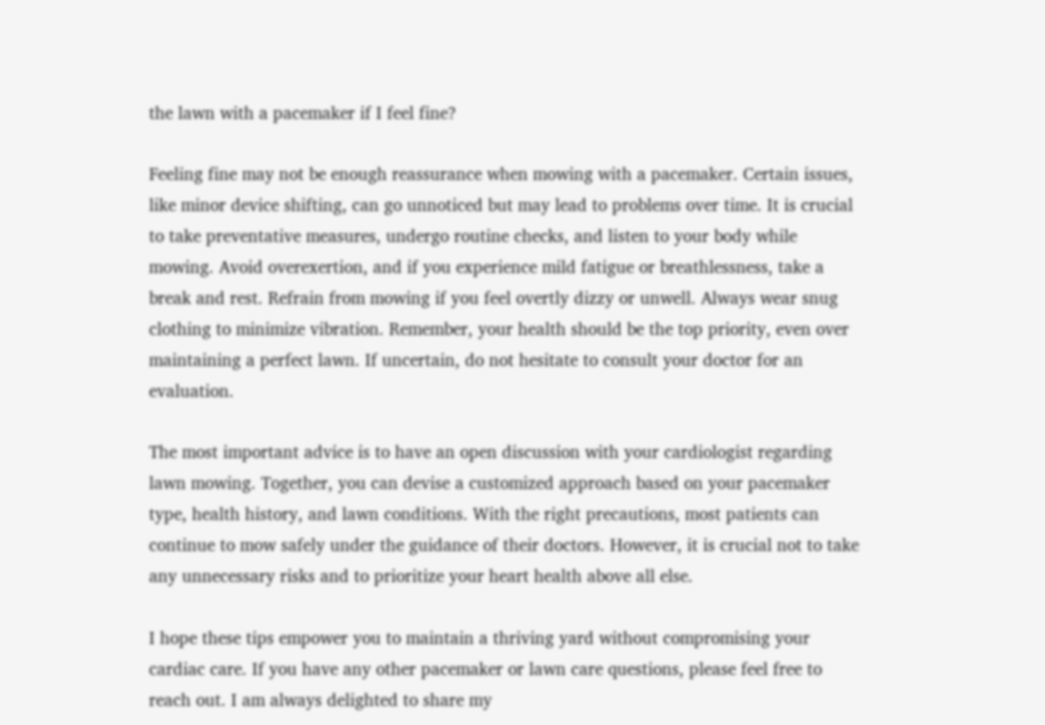the lawn with a pacemaker if I feel fine?

Feeling fine may not be enough reassurance when mowing with a pacemaker. Certain issues, like minor device shifting, can go unnoticed but may lead to problems over time. It is crucial to take preventative measures, undergo routine checks, and listen to your body while mowing. Avoid overexertion, and if you experience mild fatigue or breathlessness, take a break and rest. Refrain from mowing if you feel overtly dizzy or unwell. Always wear snug clothing to minimize vibration. Remember, your health should be the top priority, even over maintaining a perfect lawn. If uncertain, do not hesitate to consult your doctor for an evaluation.

The most important advice is to have an open discussion with your cardiologist regarding lawn mowing. Together, you can devise a customized approach based on your pacemaker type, health history, and lawn conditions. With the right precautions, most patients can continue to mow safely under the guidance of their doctors. However, it is crucial not to take any unnecessary risks and to prioritize your heart health above all else.

I hope these tips empower you to maintain a thriving yard without compromising your cardiac care. If you have any other pacemaker or lawn care questions, please feel free to reach out. I am always delighted to share my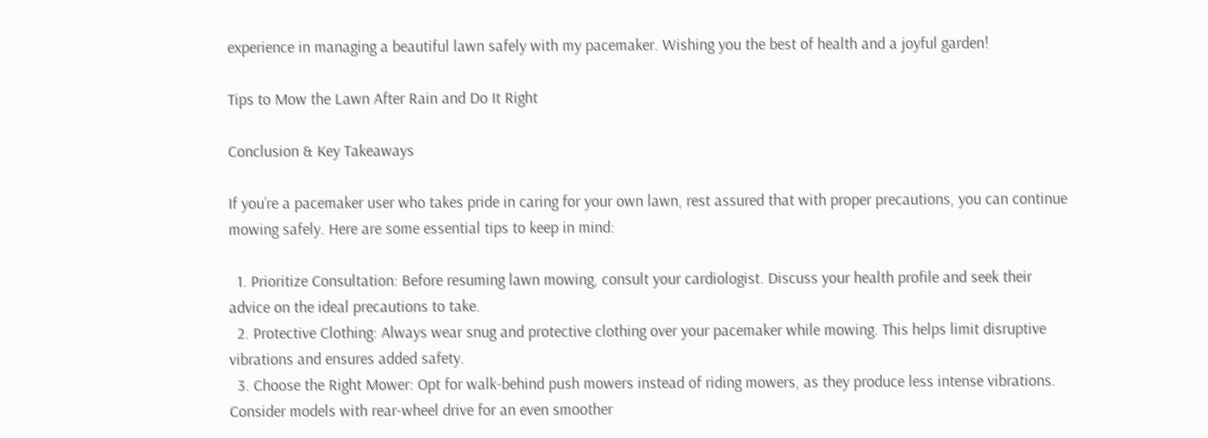experience in managing a beautiful lawn safely with my pacemaker. Wishing you the best of health and a joyful garden!

Tips to Mow the Lawn After Rain and Do It Right

Conclusion & Key Takeaways

If you’re a pacemaker user who takes pride in caring for your own lawn, rest assured that with proper precautions, you can continue mowing safely. Here are some essential tips to keep in mind:

  1. Prioritize Consultation: Before resuming lawn mowing, consult your cardiologist. Discuss your health profile and seek their advice on the ideal precautions to take.
  2. Protective Clothing: Always wear snug and protective clothing over your pacemaker while mowing. This helps limit disruptive vibrations and ensures added safety.
  3. Choose the Right Mower: Opt for walk-behind push mowers instead of riding mowers, as they produce less intense vibrations. Consider models with rear-wheel drive for an even smoother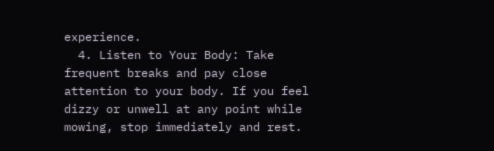experience.
  4. Listen to Your Body: Take frequent breaks and pay close attention to your body. If you feel dizzy or unwell at any point while mowing, stop immediately and rest.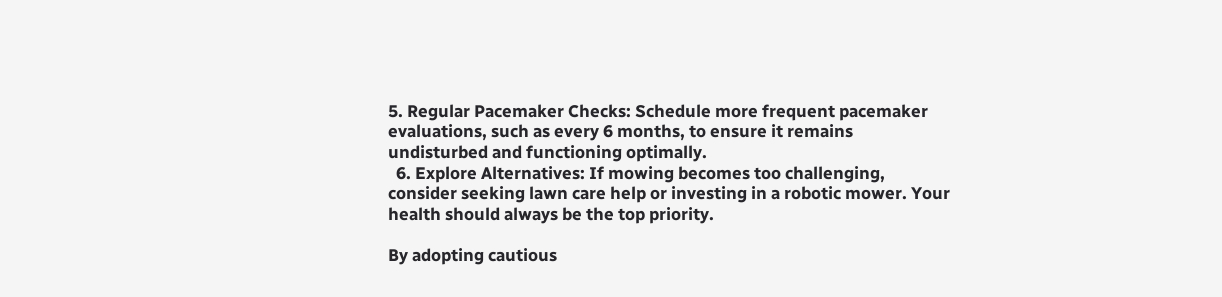5. Regular Pacemaker Checks: Schedule more frequent pacemaker evaluations, such as every 6 months, to ensure it remains undisturbed and functioning optimally.
  6. Explore Alternatives: If mowing becomes too challenging, consider seeking lawn care help or investing in a robotic mower. Your health should always be the top priority.

By adopting cautious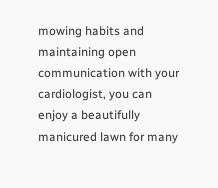mowing habits and maintaining open communication with your cardiologist, you can enjoy a beautifully manicured lawn for many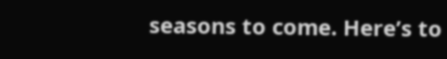seasons to come. Here’s to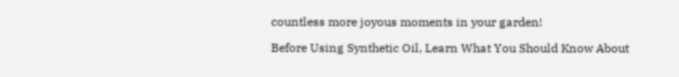countless more joyous moments in your garden!

Before Using Synthetic Oil, Learn What You Should Know About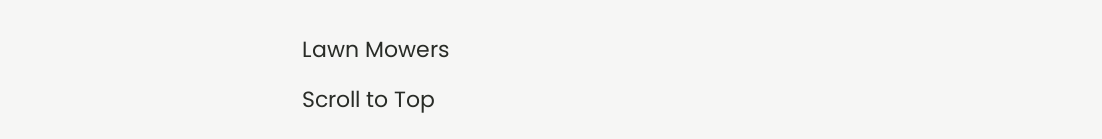Lawn Mowers

Scroll to Top